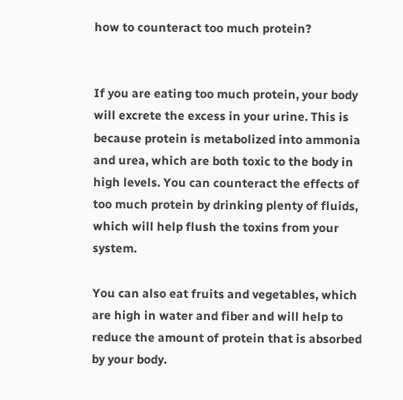how to counteract too much protein?


If you are eating too much protein, your body will excrete the excess in your urine. This is because protein is metabolized into ammonia and urea, which are both toxic to the body in high levels. You can counteract the effects of too much protein by drinking plenty of fluids, which will help flush the toxins from your system.

You can also eat fruits and vegetables, which are high in water and fiber and will help to reduce the amount of protein that is absorbed by your body.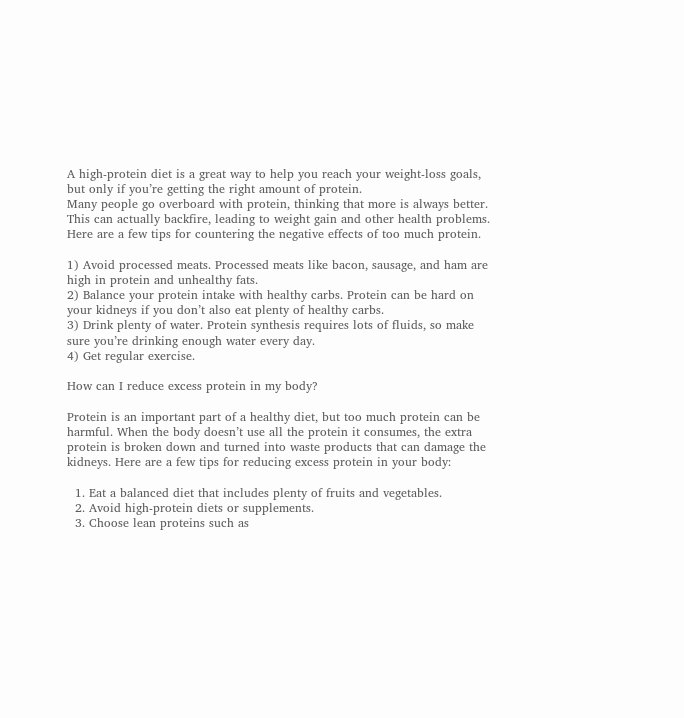A high-protein diet is a great way to help you reach your weight-loss goals, but only if you’re getting the right amount of protein.
Many people go overboard with protein, thinking that more is always better.
This can actually backfire, leading to weight gain and other health problems.
Here are a few tips for countering the negative effects of too much protein.

1) Avoid processed meats. Processed meats like bacon, sausage, and ham are high in protein and unhealthy fats.
2) Balance your protein intake with healthy carbs. Protein can be hard on your kidneys if you don’t also eat plenty of healthy carbs.
3) Drink plenty of water. Protein synthesis requires lots of fluids, so make sure you’re drinking enough water every day.
4) Get regular exercise.

How can I reduce excess protein in my body?

Protein is an important part of a healthy diet, but too much protein can be harmful. When the body doesn’t use all the protein it consumes, the extra protein is broken down and turned into waste products that can damage the kidneys. Here are a few tips for reducing excess protein in your body:

  1. Eat a balanced diet that includes plenty of fruits and vegetables.
  2. Avoid high-protein diets or supplements.
  3. Choose lean proteins such as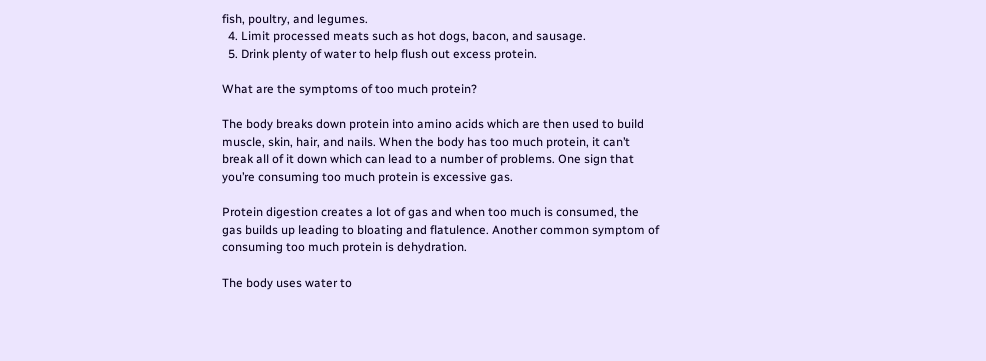fish, poultry, and legumes.
  4. Limit processed meats such as hot dogs, bacon, and sausage.
  5. Drink plenty of water to help flush out excess protein.

What are the symptoms of too much protein?

The body breaks down protein into amino acids which are then used to build muscle, skin, hair, and nails. When the body has too much protein, it can’t break all of it down which can lead to a number of problems. One sign that you’re consuming too much protein is excessive gas.

Protein digestion creates a lot of gas and when too much is consumed, the gas builds up leading to bloating and flatulence. Another common symptom of consuming too much protein is dehydration.

The body uses water to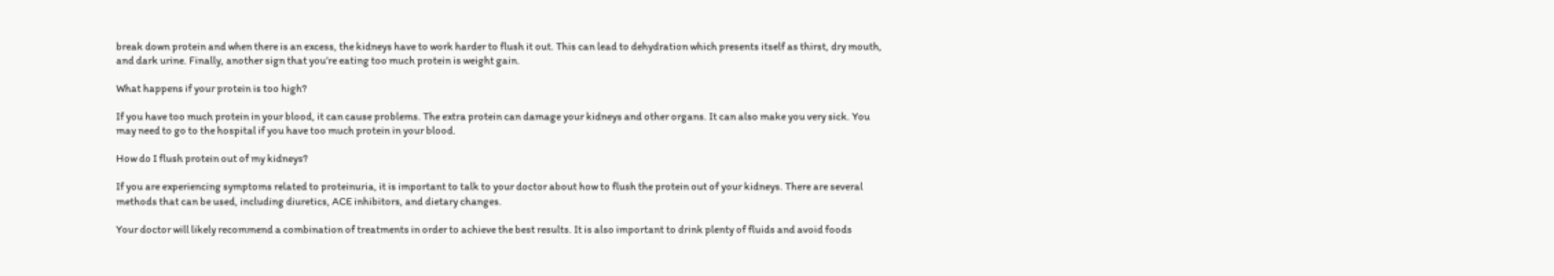break down protein and when there is an excess, the kidneys have to work harder to flush it out. This can lead to dehydration which presents itself as thirst, dry mouth, and dark urine. Finally, another sign that you’re eating too much protein is weight gain.

What happens if your protein is too high?

If you have too much protein in your blood, it can cause problems. The extra protein can damage your kidneys and other organs. It can also make you very sick. You may need to go to the hospital if you have too much protein in your blood.

How do I flush protein out of my kidneys?

If you are experiencing symptoms related to proteinuria, it is important to talk to your doctor about how to flush the protein out of your kidneys. There are several methods that can be used, including diuretics, ACE inhibitors, and dietary changes.

Your doctor will likely recommend a combination of treatments in order to achieve the best results. It is also important to drink plenty of fluids and avoid foods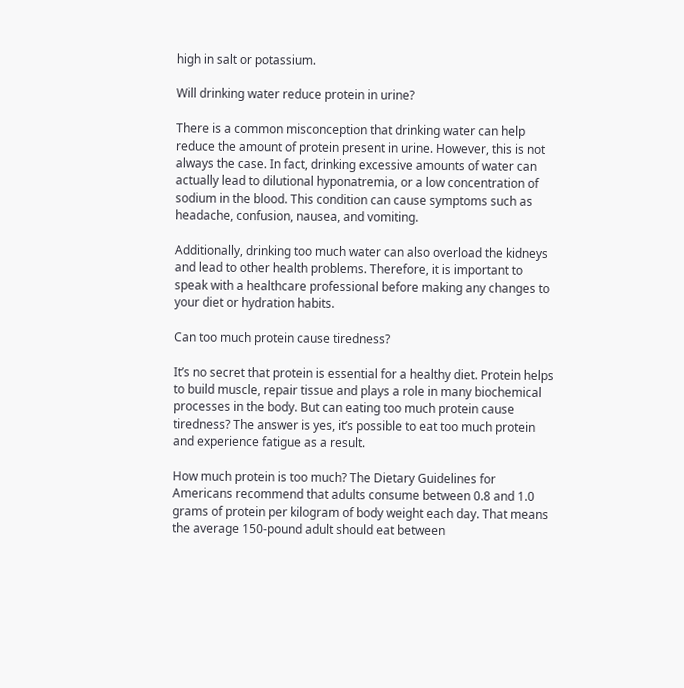high in salt or potassium.

Will drinking water reduce protein in urine?

There is a common misconception that drinking water can help reduce the amount of protein present in urine. However, this is not always the case. In fact, drinking excessive amounts of water can actually lead to dilutional hyponatremia, or a low concentration of sodium in the blood. This condition can cause symptoms such as headache, confusion, nausea, and vomiting.

Additionally, drinking too much water can also overload the kidneys and lead to other health problems. Therefore, it is important to speak with a healthcare professional before making any changes to your diet or hydration habits.

Can too much protein cause tiredness?

It’s no secret that protein is essential for a healthy diet. Protein helps to build muscle, repair tissue and plays a role in many biochemical processes in the body. But can eating too much protein cause tiredness? The answer is yes, it’s possible to eat too much protein and experience fatigue as a result.

How much protein is too much? The Dietary Guidelines for Americans recommend that adults consume between 0.8 and 1.0 grams of protein per kilogram of body weight each day. That means the average 150-pound adult should eat between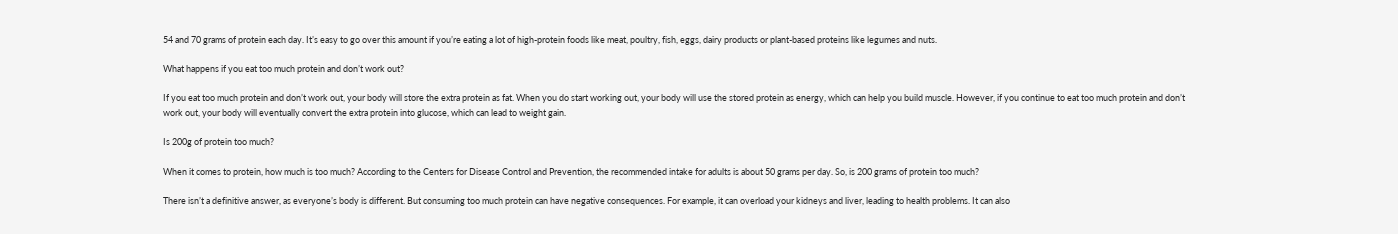54 and 70 grams of protein each day. It’s easy to go over this amount if you’re eating a lot of high-protein foods like meat, poultry, fish, eggs, dairy products or plant-based proteins like legumes and nuts.

What happens if you eat too much protein and don’t work out?

If you eat too much protein and don’t work out, your body will store the extra protein as fat. When you do start working out, your body will use the stored protein as energy, which can help you build muscle. However, if you continue to eat too much protein and don’t work out, your body will eventually convert the extra protein into glucose, which can lead to weight gain.

Is 200g of protein too much?

When it comes to protein, how much is too much? According to the Centers for Disease Control and Prevention, the recommended intake for adults is about 50 grams per day. So, is 200 grams of protein too much?

There isn’t a definitive answer, as everyone’s body is different. But consuming too much protein can have negative consequences. For example, it can overload your kidneys and liver, leading to health problems. It can also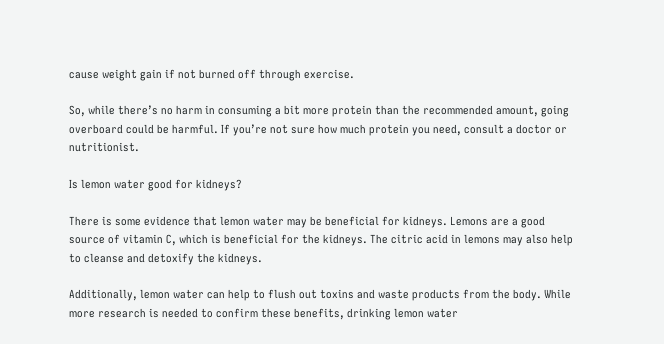cause weight gain if not burned off through exercise.

So, while there’s no harm in consuming a bit more protein than the recommended amount, going overboard could be harmful. If you’re not sure how much protein you need, consult a doctor or nutritionist.

Is lemon water good for kidneys?

There is some evidence that lemon water may be beneficial for kidneys. Lemons are a good source of vitamin C, which is beneficial for the kidneys. The citric acid in lemons may also help to cleanse and detoxify the kidneys.

Additionally, lemon water can help to flush out toxins and waste products from the body. While more research is needed to confirm these benefits, drinking lemon water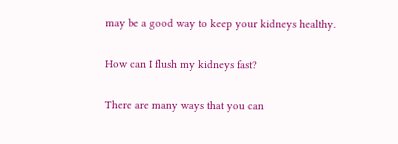may be a good way to keep your kidneys healthy.

How can I flush my kidneys fast?

There are many ways that you can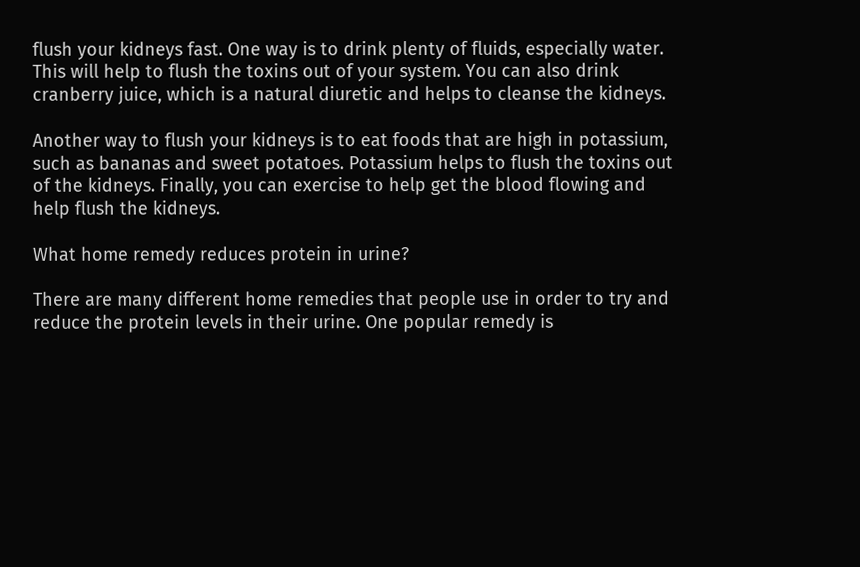flush your kidneys fast. One way is to drink plenty of fluids, especially water. This will help to flush the toxins out of your system. You can also drink cranberry juice, which is a natural diuretic and helps to cleanse the kidneys.

Another way to flush your kidneys is to eat foods that are high in potassium, such as bananas and sweet potatoes. Potassium helps to flush the toxins out of the kidneys. Finally, you can exercise to help get the blood flowing and help flush the kidneys.

What home remedy reduces protein in urine?

There are many different home remedies that people use in order to try and reduce the protein levels in their urine. One popular remedy is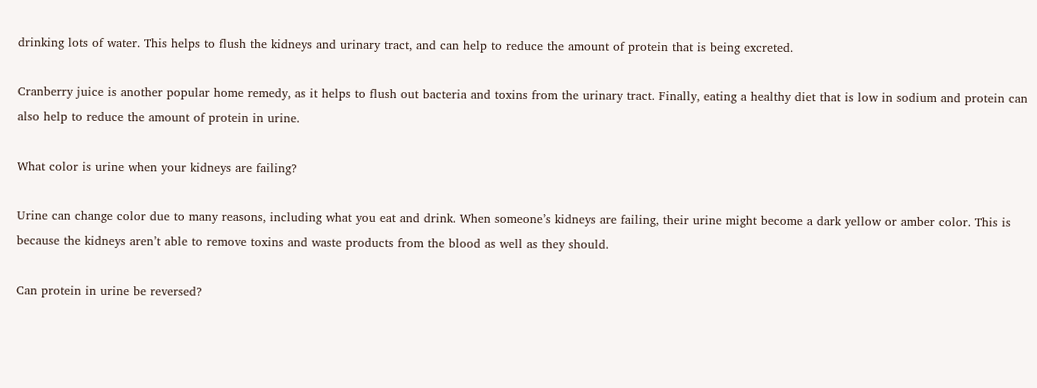drinking lots of water. This helps to flush the kidneys and urinary tract, and can help to reduce the amount of protein that is being excreted.

Cranberry juice is another popular home remedy, as it helps to flush out bacteria and toxins from the urinary tract. Finally, eating a healthy diet that is low in sodium and protein can also help to reduce the amount of protein in urine.

What color is urine when your kidneys are failing?

Urine can change color due to many reasons, including what you eat and drink. When someone’s kidneys are failing, their urine might become a dark yellow or amber color. This is because the kidneys aren’t able to remove toxins and waste products from the blood as well as they should.

Can protein in urine be reversed?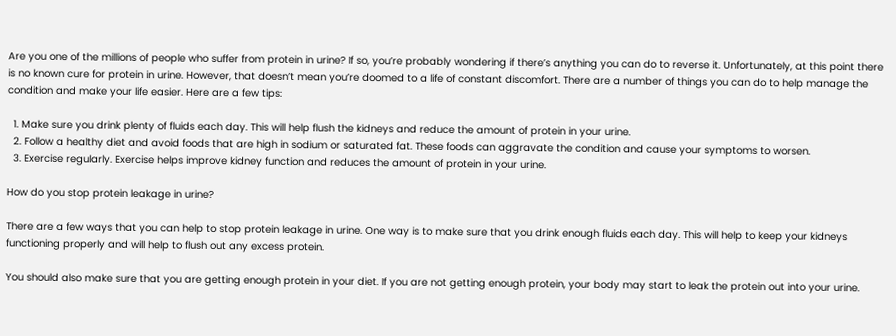Are you one of the millions of people who suffer from protein in urine? If so, you’re probably wondering if there’s anything you can do to reverse it. Unfortunately, at this point there is no known cure for protein in urine. However, that doesn’t mean you’re doomed to a life of constant discomfort. There are a number of things you can do to help manage the condition and make your life easier. Here are a few tips:

  1. Make sure you drink plenty of fluids each day. This will help flush the kidneys and reduce the amount of protein in your urine.
  2. Follow a healthy diet and avoid foods that are high in sodium or saturated fat. These foods can aggravate the condition and cause your symptoms to worsen.
  3. Exercise regularly. Exercise helps improve kidney function and reduces the amount of protein in your urine.

How do you stop protein leakage in urine?

There are a few ways that you can help to stop protein leakage in urine. One way is to make sure that you drink enough fluids each day. This will help to keep your kidneys functioning properly and will help to flush out any excess protein.

You should also make sure that you are getting enough protein in your diet. If you are not getting enough protein, your body may start to leak the protein out into your urine.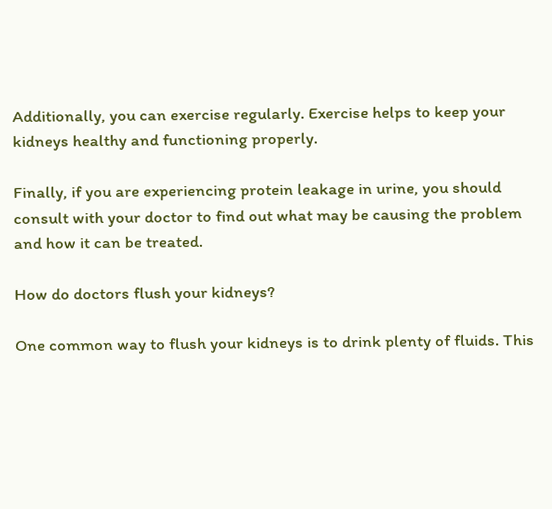Additionally, you can exercise regularly. Exercise helps to keep your kidneys healthy and functioning properly.

Finally, if you are experiencing protein leakage in urine, you should consult with your doctor to find out what may be causing the problem and how it can be treated.

How do doctors flush your kidneys?

One common way to flush your kidneys is to drink plenty of fluids. This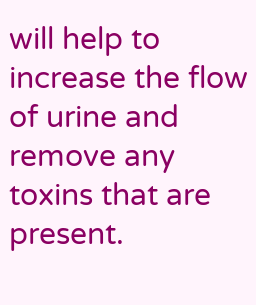will help to increase the flow of urine and remove any toxins that are present.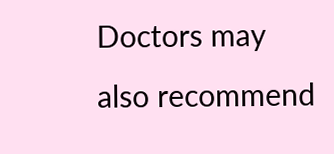Doctors may also recommend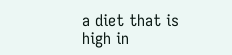a diet that is high in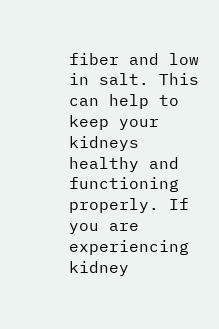fiber and low in salt. This can help to keep your kidneys healthy and functioning properly. If you are experiencing kidney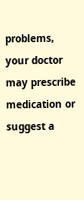problems, your doctor may prescribe medication or suggest a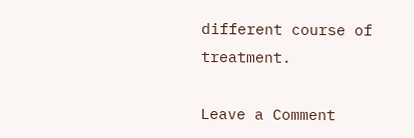different course of treatment.

Leave a Comment